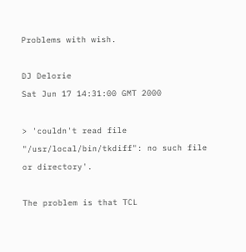Problems with wish.

DJ Delorie
Sat Jun 17 14:31:00 GMT 2000

> 'couldn't read file "/usr/local/bin/tkdiff": no such file or directory'.

The problem is that TCL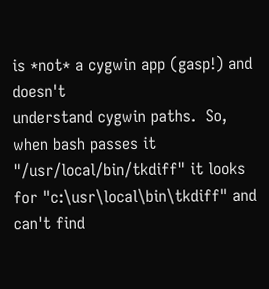is *not* a cygwin app (gasp!) and doesn't
understand cygwin paths.  So, when bash passes it
"/usr/local/bin/tkdiff" it looks for "c:\usr\local\bin\tkdiff" and
can't find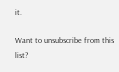it.

Want to unsubscribe from this list?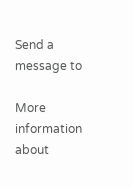Send a message to

More information about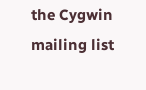the Cygwin mailing list